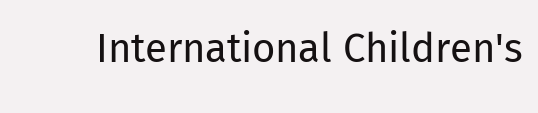International Children's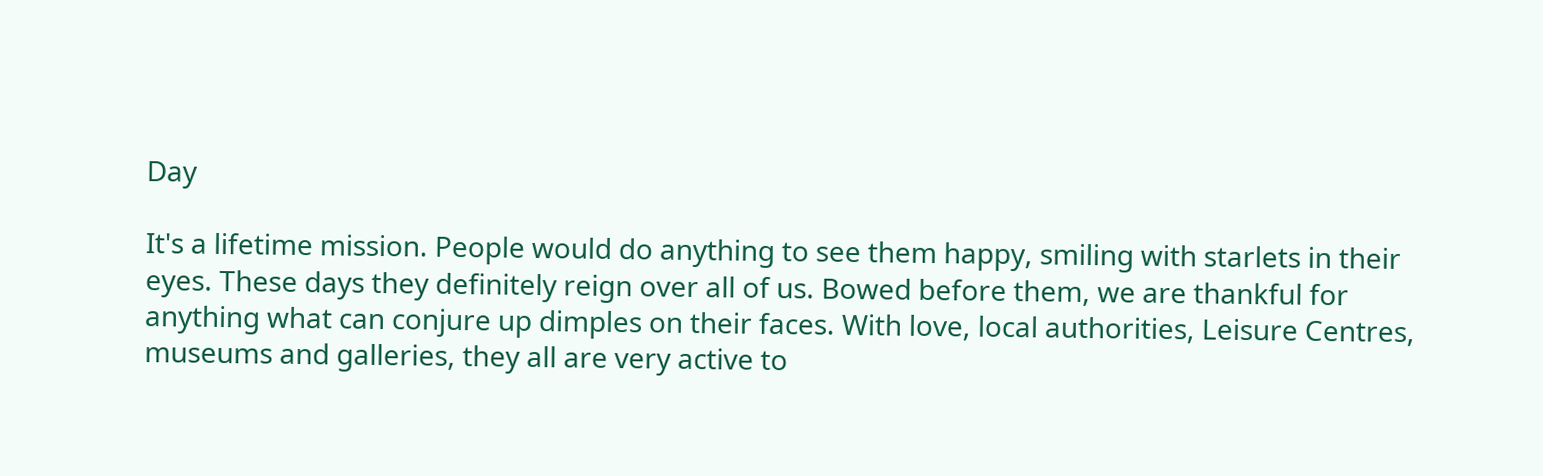Day

It's a lifetime mission. People would do anything to see them happy, smiling with starlets in their eyes. These days they definitely reign over all of us. Bowed before them, we are thankful for anything what can conjure up dimples on their faces. With love, local authorities, Leisure Centres, museums and galleries, they all are very active to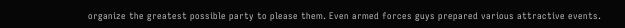organize the greatest possible party to please them. Even armed forces guys prepared various attractive events.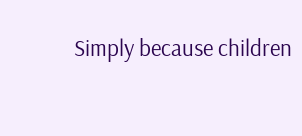Simply because children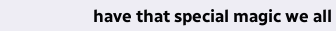have that special magic we all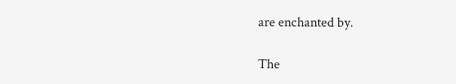are enchanted by.

The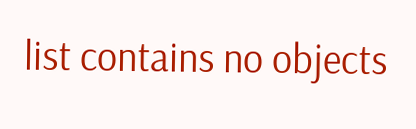list contains no objects